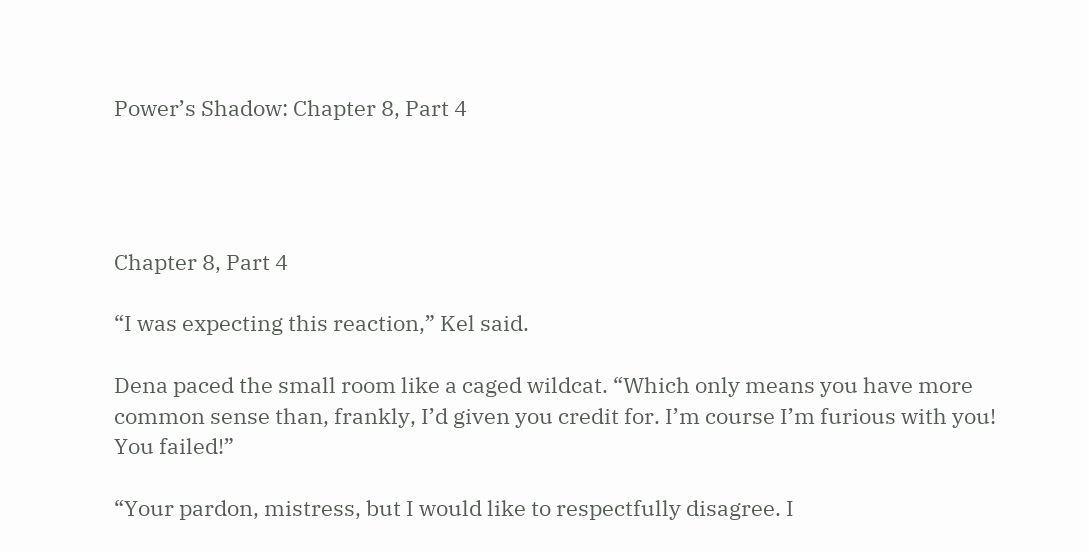Power’s Shadow: Chapter 8, Part 4




Chapter 8, Part 4

“I was expecting this reaction,” Kel said.

Dena paced the small room like a caged wildcat. “Which only means you have more common sense than, frankly, I’d given you credit for. I’m course I’m furious with you! You failed!”

“Your pardon, mistress, but I would like to respectfully disagree. I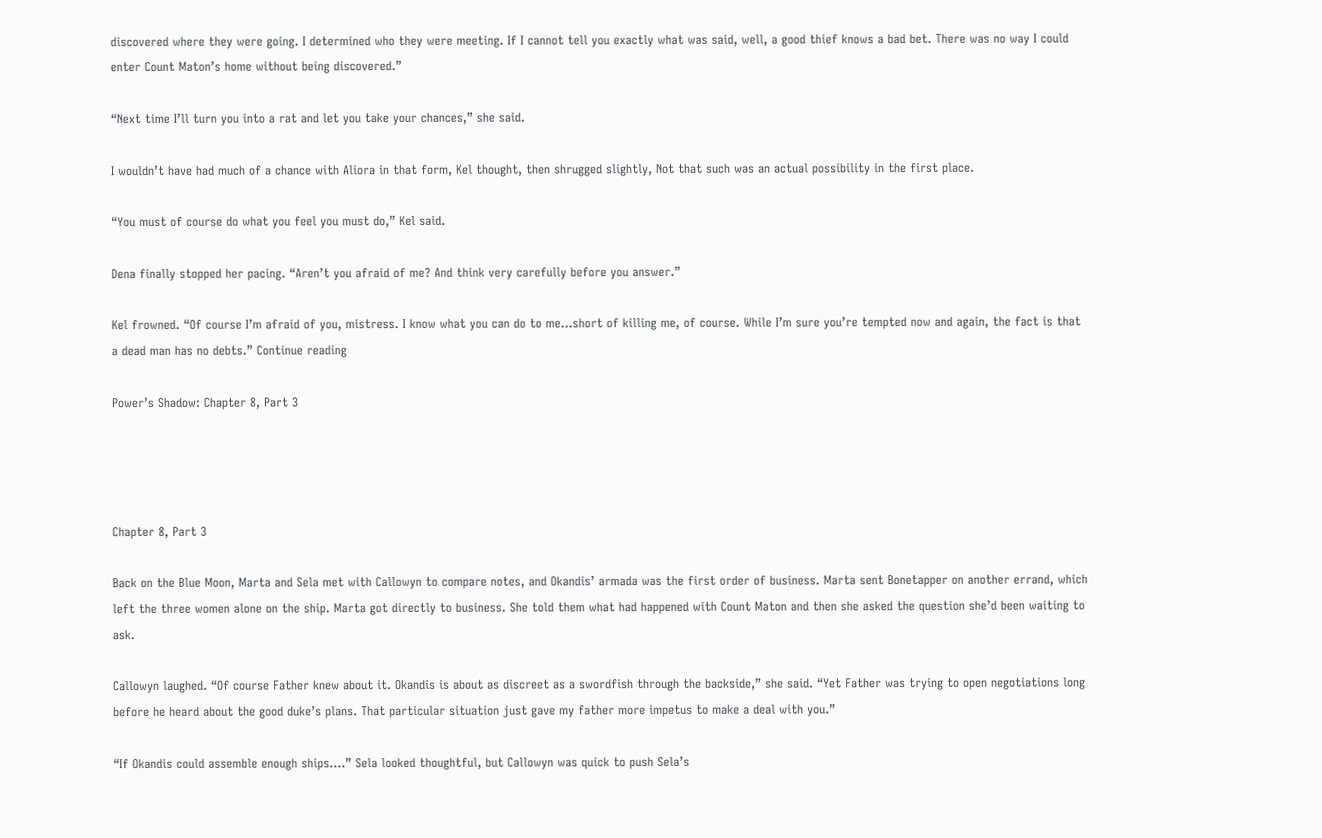discovered where they were going. I determined who they were meeting. If I cannot tell you exactly what was said, well, a good thief knows a bad bet. There was no way I could enter Count Maton’s home without being discovered.”

“Next time I’ll turn you into a rat and let you take your chances,” she said.

I wouldn’t have had much of a chance with Aliora in that form, Kel thought, then shrugged slightly, Not that such was an actual possibility in the first place.

“You must of course do what you feel you must do,” Kel said.

Dena finally stopped her pacing. “Aren’t you afraid of me? And think very carefully before you answer.”

Kel frowned. “Of course I’m afraid of you, mistress. I know what you can do to me…short of killing me, of course. While I’m sure you’re tempted now and again, the fact is that a dead man has no debts.” Continue reading

Power’s Shadow: Chapter 8, Part 3




Chapter 8, Part 3

Back on the Blue Moon, Marta and Sela met with Callowyn to compare notes, and Okandis’ armada was the first order of business. Marta sent Bonetapper on another errand, which left the three women alone on the ship. Marta got directly to business. She told them what had happened with Count Maton and then she asked the question she’d been waiting to ask.

Callowyn laughed. “Of course Father knew about it. Okandis is about as discreet as a swordfish through the backside,” she said. “Yet Father was trying to open negotiations long before he heard about the good duke’s plans. That particular situation just gave my father more impetus to make a deal with you.”

“If Okandis could assemble enough ships….” Sela looked thoughtful, but Callowyn was quick to push Sela’s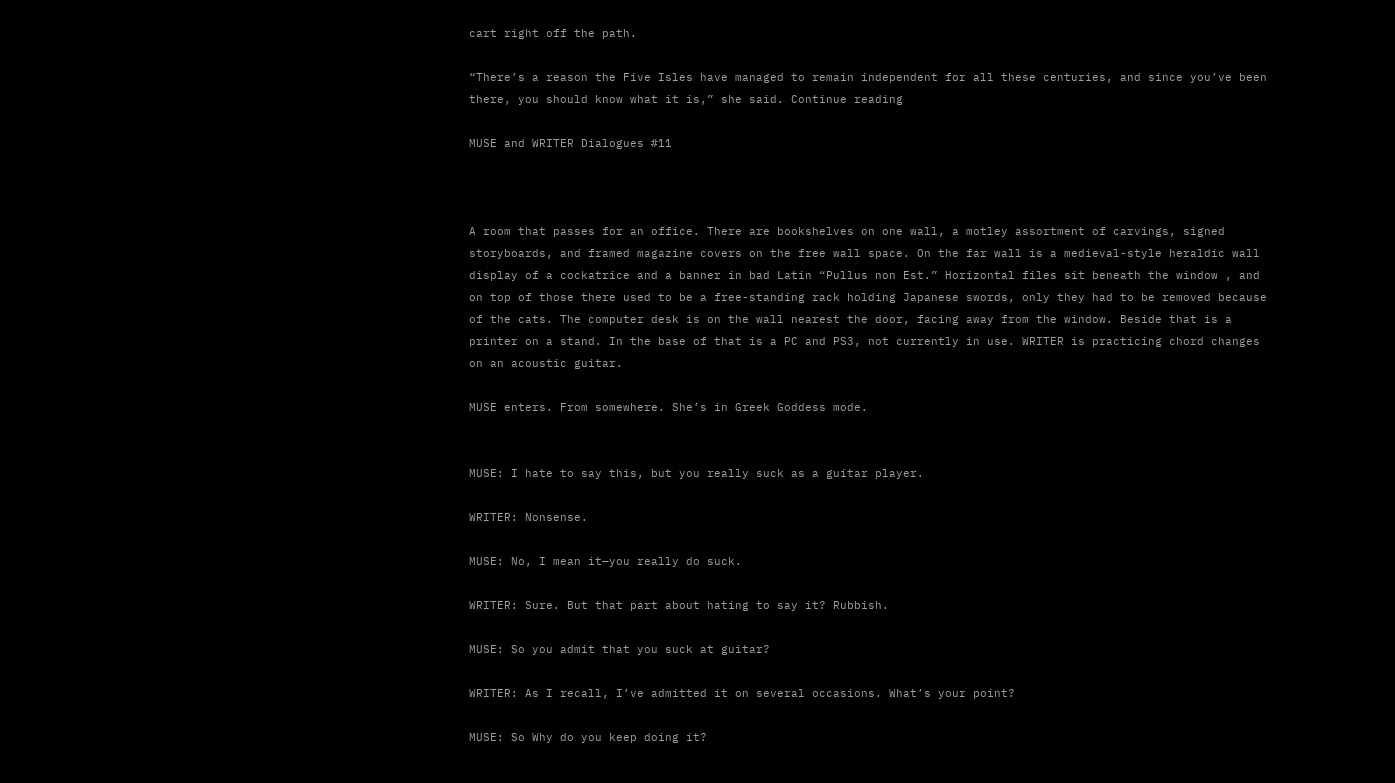cart right off the path.

“There’s a reason the Five Isles have managed to remain independent for all these centuries, and since you’ve been there, you should know what it is,” she said. Continue reading

MUSE and WRITER Dialogues #11



A room that passes for an office. There are bookshelves on one wall, a motley assortment of carvings, signed storyboards, and framed magazine covers on the free wall space. On the far wall is a medieval-style heraldic wall display of a cockatrice and a banner in bad Latin “Pullus non Est.” Horizontal files sit beneath the window , and on top of those there used to be a free-standing rack holding Japanese swords, only they had to be removed because of the cats. The computer desk is on the wall nearest the door, facing away from the window. Beside that is a printer on a stand. In the base of that is a PC and PS3, not currently in use. WRITER is practicing chord changes on an acoustic guitar.

MUSE enters. From somewhere. She’s in Greek Goddess mode.


MUSE: I hate to say this, but you really suck as a guitar player.

WRITER: Nonsense.

MUSE: No, I mean it—you really do suck.

WRITER: Sure. But that part about hating to say it? Rubbish.

MUSE: So you admit that you suck at guitar?

WRITER: As I recall, I’ve admitted it on several occasions. What’s your point?

MUSE: So Why do you keep doing it?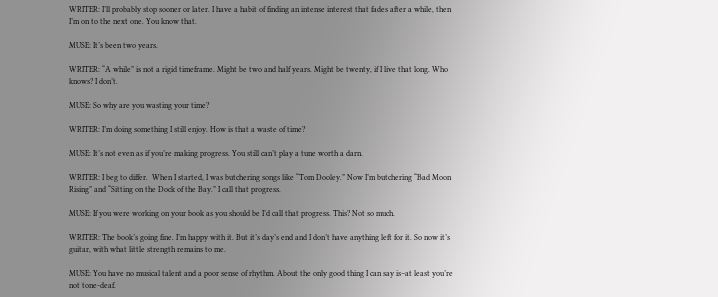WRITER: I’ll probably stop sooner or later. I have a habit of finding an intense interest that fades after a while, then I’m on to the next one. You know that.

MUSE: It’s been two years.

WRITER: “A while” is not a rigid timeframe. Might be two and half years. Might be twenty, if I live that long. Who knows? I don’t.

MUSE: So why are you wasting your time?

WRITER: I’m doing something I still enjoy. How is that a waste of time?

MUSE: It’s not even as if you’re making progress. You still can’t play a tune worth a darn.

WRITER: I beg to differ.  When I started, I was butchering songs like “Tom Dooley.” Now I’m butchering “Bad Moon Rising” and “Sitting on the Dock of the Bay.” I call that progress.

MUSE: If you were working on your book as you should be I’d call that progress. This? Not so much.

WRITER: The book’s going fine. I’m happy with it. But it’s day’s end and I don’t have anything left for it. So now it’s guitar, with what little strength remains to me.

MUSE: You have no musical talent and a poor sense of rhythm. About the only good thing I can say is–at least you’re not tone-deaf.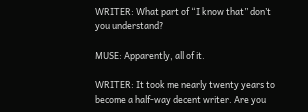WRITER: What part of “I know that” don’t you understand?

MUSE: Apparently, all of it.

WRITER: It took me nearly twenty years to become a half-way decent writer. Are you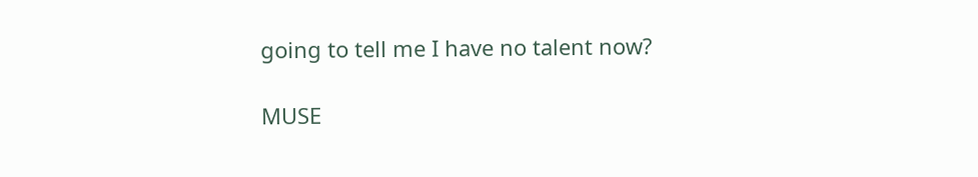going to tell me I have no talent now?

MUSE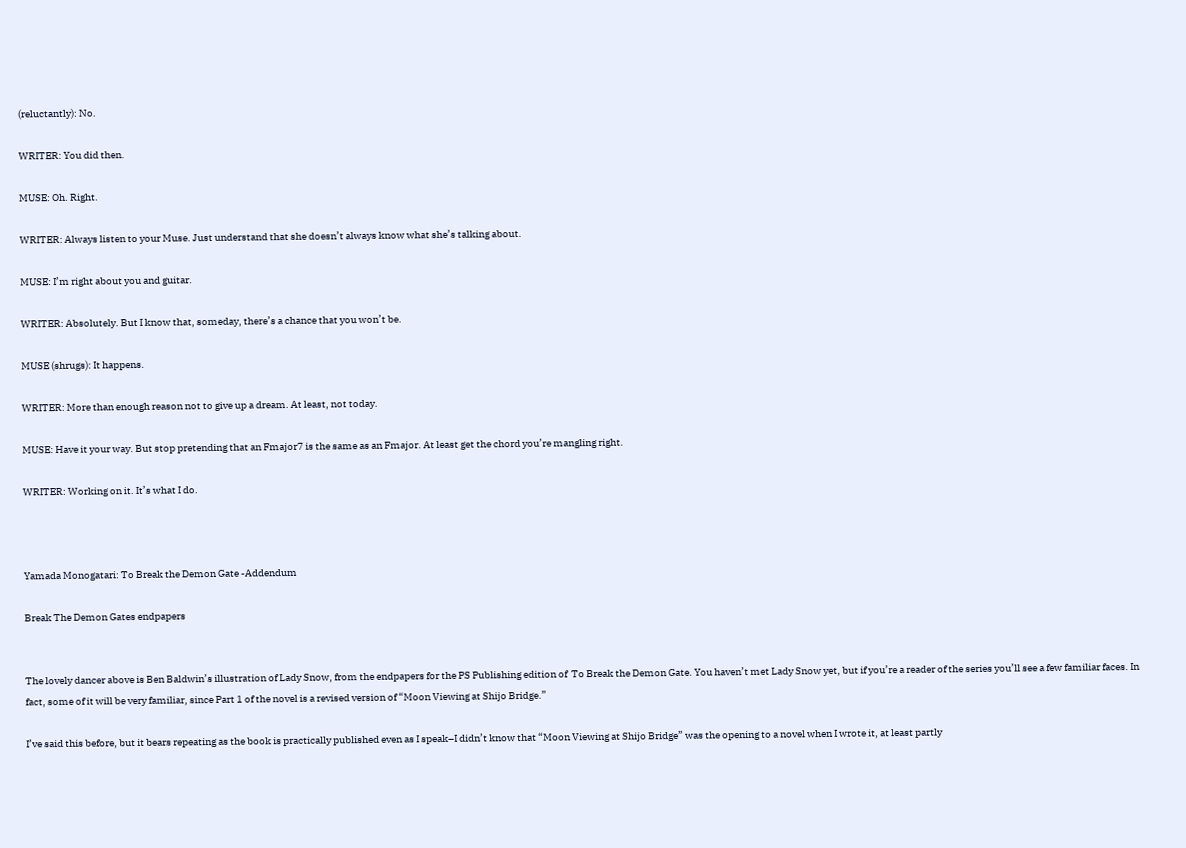(reluctantly): No.

WRITER: You did then.

MUSE: Oh. Right.

WRITER: Always listen to your Muse. Just understand that she doesn’t always know what she’s talking about.

MUSE: I’m right about you and guitar.

WRITER: Absolutely. But I know that, someday, there’s a chance that you won’t be.

MUSE (shrugs): It happens.

WRITER: More than enough reason not to give up a dream. At least, not today.

MUSE: Have it your way. But stop pretending that an Fmajor7 is the same as an Fmajor. At least get the chord you’re mangling right.

WRITER: Working on it. It’s what I do.



Yamada Monogatari: To Break the Demon Gate -Addendum

Break The Demon Gates endpapers


The lovely dancer above is Ben Baldwin’s illustration of Lady Snow, from the endpapers for the PS Publishing edition of  To Break the Demon Gate. You haven’t met Lady Snow yet, but if you’re a reader of the series you’ll see a few familiar faces. In fact, some of it will be very familiar, since Part 1 of the novel is a revised version of “Moon Viewing at Shijo Bridge.”

I’ve said this before, but it bears repeating as the book is practically published even as I speak–I didn’t know that “Moon Viewing at Shijo Bridge” was the opening to a novel when I wrote it, at least partly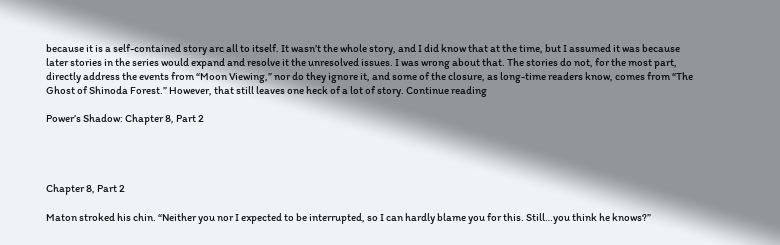because it is a self-contained story arc all to itself. It wasn’t the whole story, and I did know that at the time, but I assumed it was because later stories in the series would expand and resolve it the unresolved issues. I was wrong about that. The stories do not, for the most part, directly address the events from “Moon Viewing,” nor do they ignore it, and some of the closure, as long-time readers know, comes from “The Ghost of Shinoda Forest.” However, that still leaves one heck of a lot of story. Continue reading

Power’s Shadow: Chapter 8, Part 2




Chapter 8, Part 2

Maton stroked his chin. “Neither you nor I expected to be interrupted, so I can hardly blame you for this. Still…you think he knows?”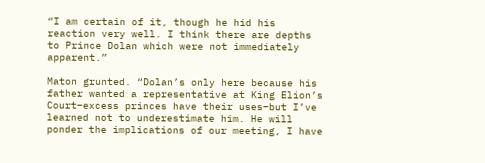“I am certain of it, though he hid his reaction very well. I think there are depths to Prince Dolan which were not immediately apparent.”

Maton grunted. “Dolan’s only here because his father wanted a representative at King Elion’s Court–excess princes have their uses–but I’ve learned not to underestimate him. He will ponder the implications of our meeting, I have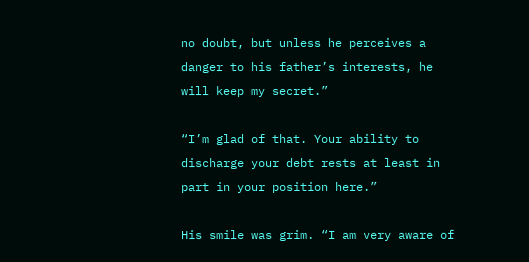no doubt, but unless he perceives a danger to his father’s interests, he will keep my secret.”

“I’m glad of that. Your ability to discharge your debt rests at least in part in your position here.”

His smile was grim. “I am very aware of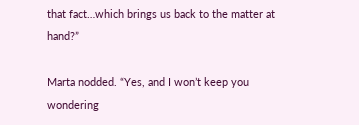that fact…which brings us back to the matter at hand?”

Marta nodded. “Yes, and I won’t keep you wondering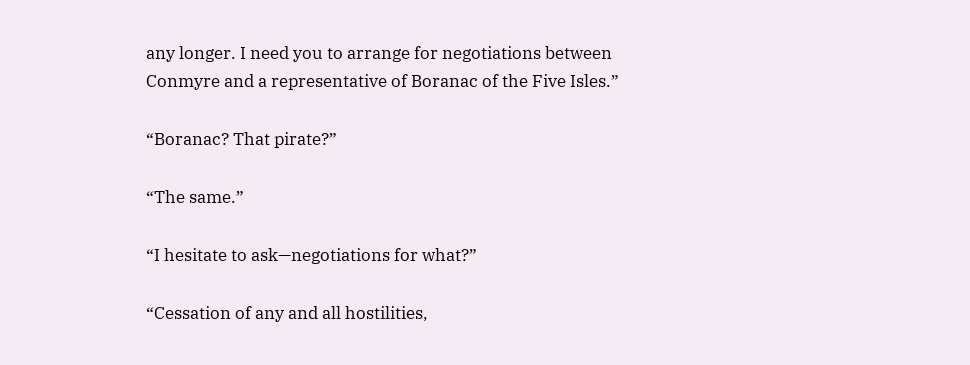any longer. I need you to arrange for negotiations between Conmyre and a representative of Boranac of the Five Isles.”

“Boranac? That pirate?”

“The same.”

“I hesitate to ask—negotiations for what?”

“Cessation of any and all hostilities,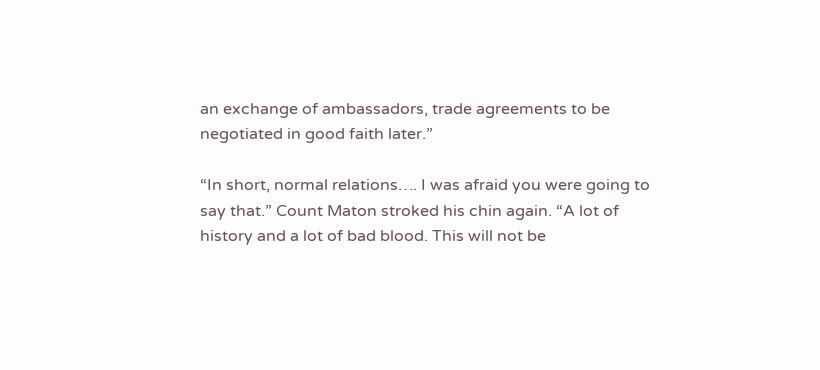an exchange of ambassadors, trade agreements to be negotiated in good faith later.”

“In short, normal relations…. I was afraid you were going to say that.” Count Maton stroked his chin again. “A lot of history and a lot of bad blood. This will not be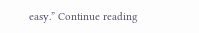easy.” Continue reading